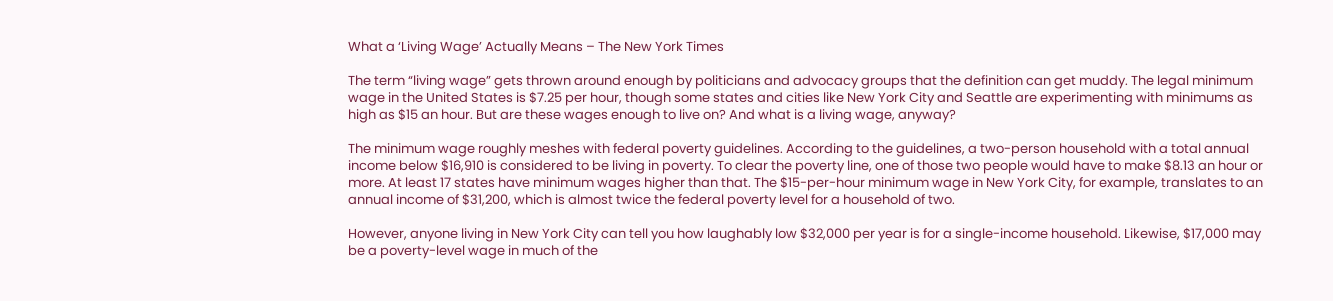What a ‘Living Wage’ Actually Means – The New York Times

The term “living wage” gets thrown around enough by politicians and advocacy groups that the definition can get muddy. The legal minimum wage in the United States is $7.25 per hour, though some states and cities like New York City and Seattle are experimenting with minimums as high as $15 an hour. But are these wages enough to live on? And what is a living wage, anyway?

The minimum wage roughly meshes with federal poverty guidelines. According to the guidelines, a two-person household with a total annual income below $16,910 is considered to be living in poverty. To clear the poverty line, one of those two people would have to make $8.13 an hour or more. At least 17 states have minimum wages higher than that. The $15-per-hour minimum wage in New York City, for example, translates to an annual income of $31,200, which is almost twice the federal poverty level for a household of two.

However, anyone living in New York City can tell you how laughably low $32,000 per year is for a single-income household. Likewise, $17,000 may be a poverty-level wage in much of the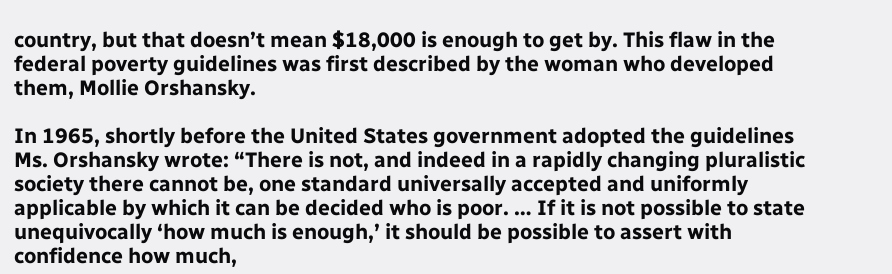country, but that doesn’t mean $18,000 is enough to get by. This flaw in the federal poverty guidelines was first described by the woman who developed them, Mollie Orshansky.

In 1965, shortly before the United States government adopted the guidelines Ms. Orshansky wrote: “There is not, and indeed in a rapidly changing pluralistic society there cannot be, one standard universally accepted and uniformly applicable by which it can be decided who is poor. … If it is not possible to state unequivocally ‘how much is enough,’ it should be possible to assert with confidence how much,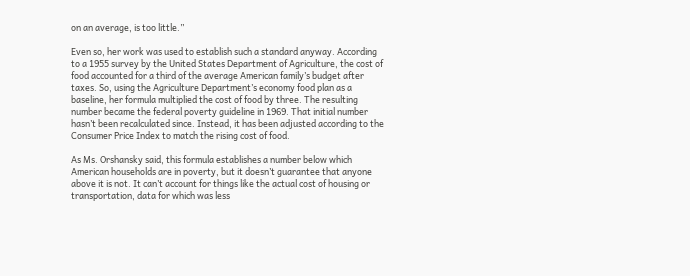on an average, is too little.”

Even so, her work was used to establish such a standard anyway. According to a 1955 survey by the United States Department of Agriculture, the cost of food accounted for a third of the average American family’s budget after taxes. So, using the Agriculture Department’s economy food plan as a baseline, her formula multiplied the cost of food by three. The resulting number became the federal poverty guideline in 1969. That initial number hasn’t been recalculated since. Instead, it has been adjusted according to the Consumer Price Index to match the rising cost of food.

As Ms. Orshansky said, this formula establishes a number below which American households are in poverty, but it doesn’t guarantee that anyone above it is not. It can’t account for things like the actual cost of housing or transportation, data for which was less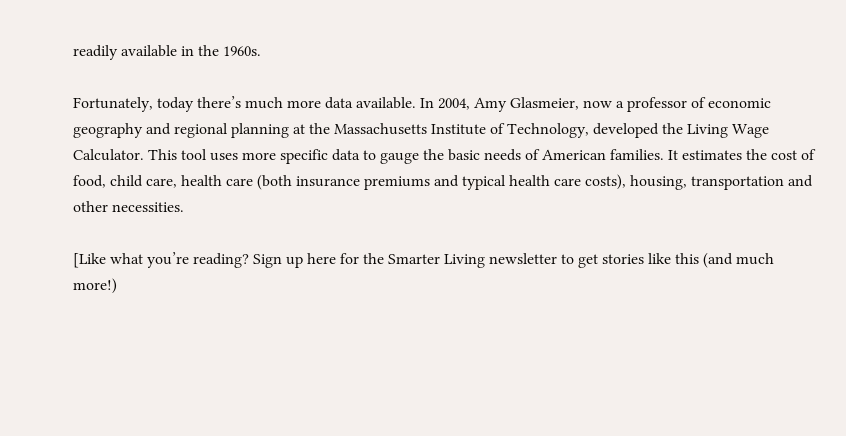readily available in the 1960s.

Fortunately, today there’s much more data available. In 2004, Amy Glasmeier, now a professor of economic geography and regional planning at the Massachusetts Institute of Technology, developed the Living Wage Calculator. This tool uses more specific data to gauge the basic needs of American families. It estimates the cost of food, child care, health care (both insurance premiums and typical health care costs), housing, transportation and other necessities.

[Like what you’re reading? Sign up here for the Smarter Living newsletter to get stories like this (and much more!)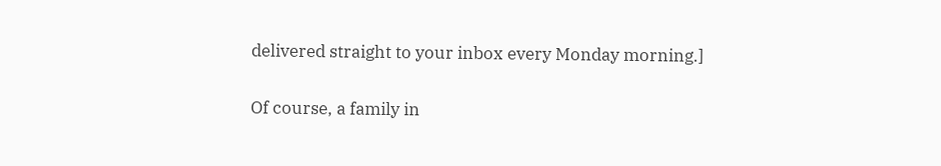delivered straight to your inbox every Monday morning.]

Of course, a family in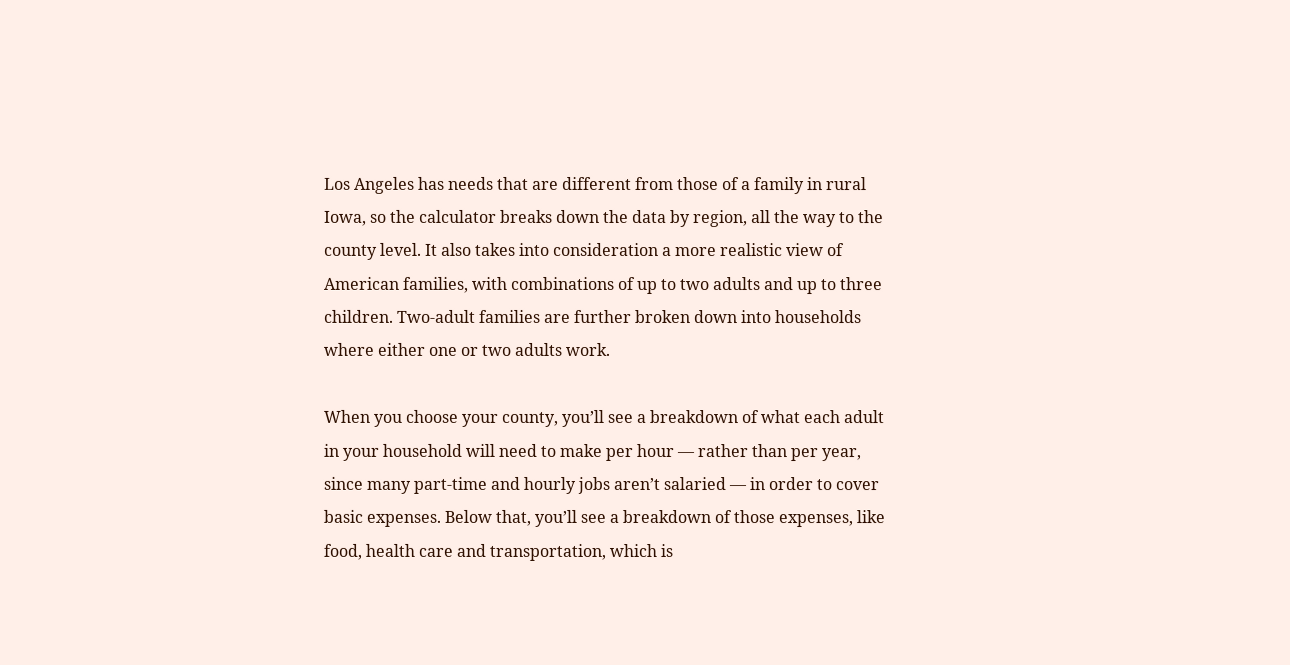Los Angeles has needs that are different from those of a family in rural Iowa, so the calculator breaks down the data by region, all the way to the county level. It also takes into consideration a more realistic view of American families, with combinations of up to two adults and up to three children. Two-adult families are further broken down into households where either one or two adults work.

When you choose your county, you’ll see a breakdown of what each adult in your household will need to make per hour — rather than per year, since many part-time and hourly jobs aren’t salaried — in order to cover basic expenses. Below that, you’ll see a breakdown of those expenses, like food, health care and transportation, which is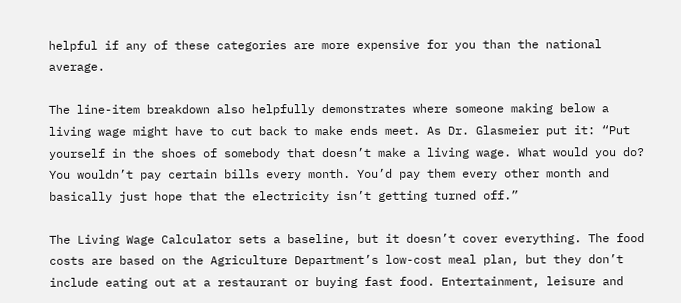helpful if any of these categories are more expensive for you than the national average.

The line-item breakdown also helpfully demonstrates where someone making below a living wage might have to cut back to make ends meet. As Dr. Glasmeier put it: “Put yourself in the shoes of somebody that doesn’t make a living wage. What would you do? You wouldn’t pay certain bills every month. You’d pay them every other month and basically just hope that the electricity isn’t getting turned off.”

The Living Wage Calculator sets a baseline, but it doesn’t cover everything. The food costs are based on the Agriculture Department’s low-cost meal plan, but they don’t include eating out at a restaurant or buying fast food. Entertainment, leisure and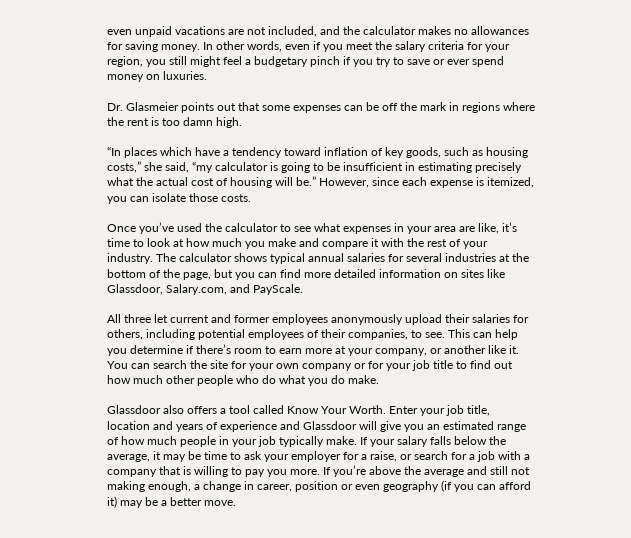even unpaid vacations are not included, and the calculator makes no allowances for saving money. In other words, even if you meet the salary criteria for your region, you still might feel a budgetary pinch if you try to save or ever spend money on luxuries.

Dr. Glasmeier points out that some expenses can be off the mark in regions where the rent is too damn high.

“In places which have a tendency toward inflation of key goods, such as housing costs,” she said, “my calculator is going to be insufficient in estimating precisely what the actual cost of housing will be.” However, since each expense is itemized, you can isolate those costs.

Once you’ve used the calculator to see what expenses in your area are like, it’s time to look at how much you make and compare it with the rest of your industry. The calculator shows typical annual salaries for several industries at the bottom of the page, but you can find more detailed information on sites like Glassdoor, Salary.com, and PayScale.

All three let current and former employees anonymously upload their salaries for others, including potential employees of their companies, to see. This can help you determine if there’s room to earn more at your company, or another like it. You can search the site for your own company or for your job title to find out how much other people who do what you do make.

Glassdoor also offers a tool called Know Your Worth. Enter your job title, location and years of experience and Glassdoor will give you an estimated range of how much people in your job typically make. If your salary falls below the average, it may be time to ask your employer for a raise, or search for a job with a company that is willing to pay you more. If you’re above the average and still not making enough, a change in career, position or even geography (if you can afford it) may be a better move.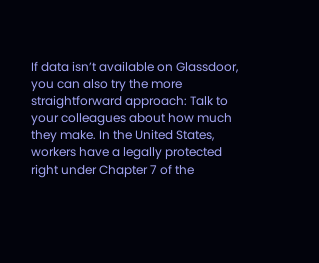If data isn’t available on Glassdoor, you can also try the more straightforward approach: Talk to your colleagues about how much they make. In the United States, workers have a legally protected right under Chapter 7 of the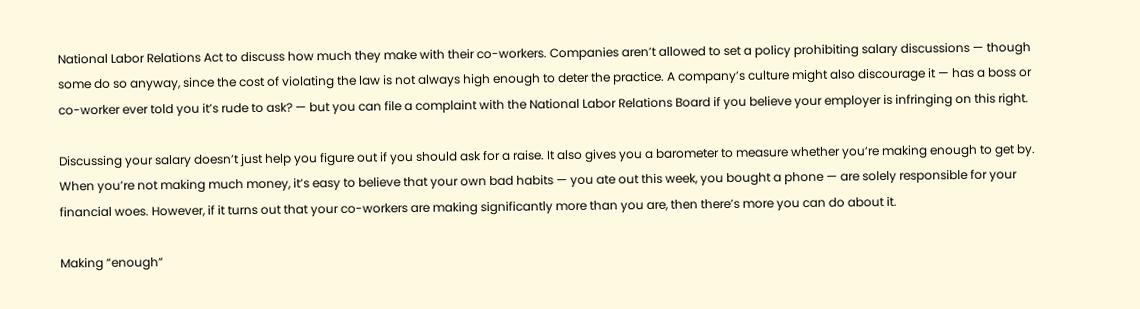National Labor Relations Act to discuss how much they make with their co-workers. Companies aren’t allowed to set a policy prohibiting salary discussions — though some do so anyway, since the cost of violating the law is not always high enough to deter the practice. A company’s culture might also discourage it — has a boss or co-worker ever told you it’s rude to ask? — but you can file a complaint with the National Labor Relations Board if you believe your employer is infringing on this right.

Discussing your salary doesn’t just help you figure out if you should ask for a raise. It also gives you a barometer to measure whether you’re making enough to get by. When you’re not making much money, it’s easy to believe that your own bad habits — you ate out this week, you bought a phone — are solely responsible for your financial woes. However, if it turns out that your co-workers are making significantly more than you are, then there’s more you can do about it.

Making “enough”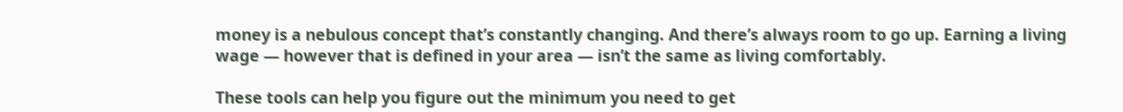money is a nebulous concept that’s constantly changing. And there’s always room to go up. Earning a living wage — however that is defined in your area — isn’t the same as living comfortably.

These tools can help you figure out the minimum you need to get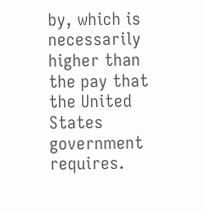by, which is necessarily higher than the pay that the United States government requires.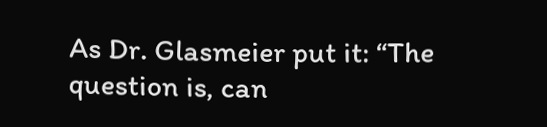As Dr. Glasmeier put it: “The question is, can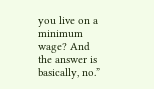you live on a minimum wage? And the answer is basically, no.”